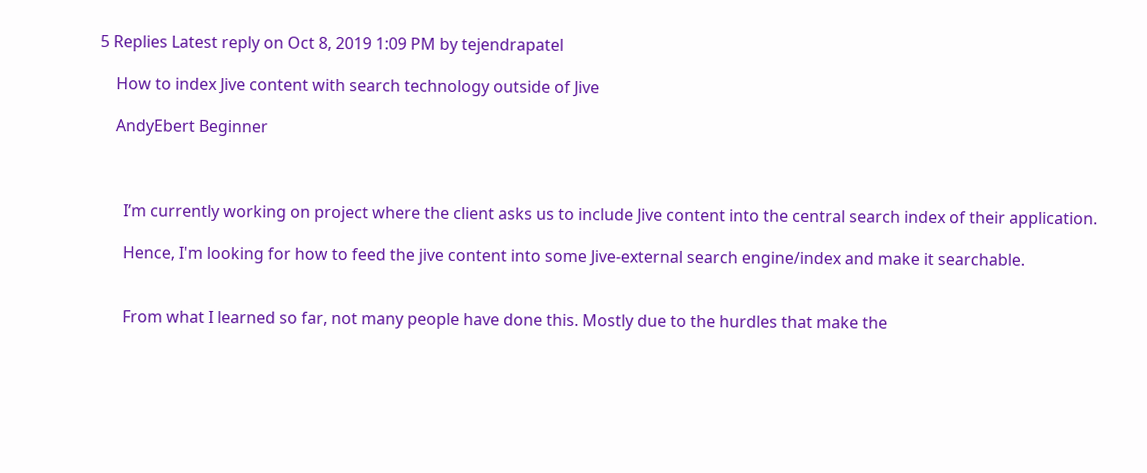5 Replies Latest reply on Oct 8, 2019 1:09 PM by tejendrapatel

    How to index Jive content with search technology outside of Jive

    AndyEbert Beginner



      I’m currently working on project where the client asks us to include Jive content into the central search index of their application.

      Hence, I'm looking for how to feed the jive content into some Jive-external search engine/index and make it searchable.


      From what I learned so far, not many people have done this. Mostly due to the hurdles that make the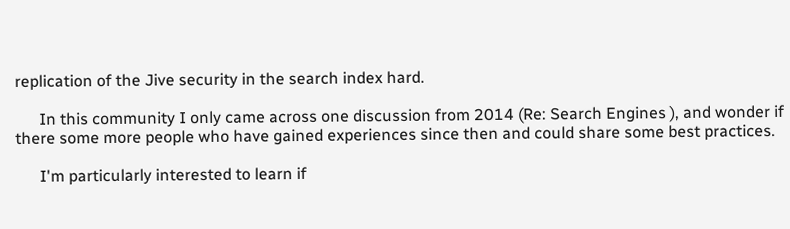replication of the Jive security in the search index hard.

      In this community I only came across one discussion from 2014 (Re: Search Engines ), and wonder if there some more people who have gained experiences since then and could share some best practices.

      I'm particularly interested to learn if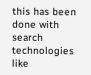this has been done with search technologies like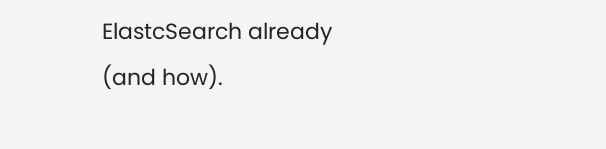ElastcSearch already (and how).